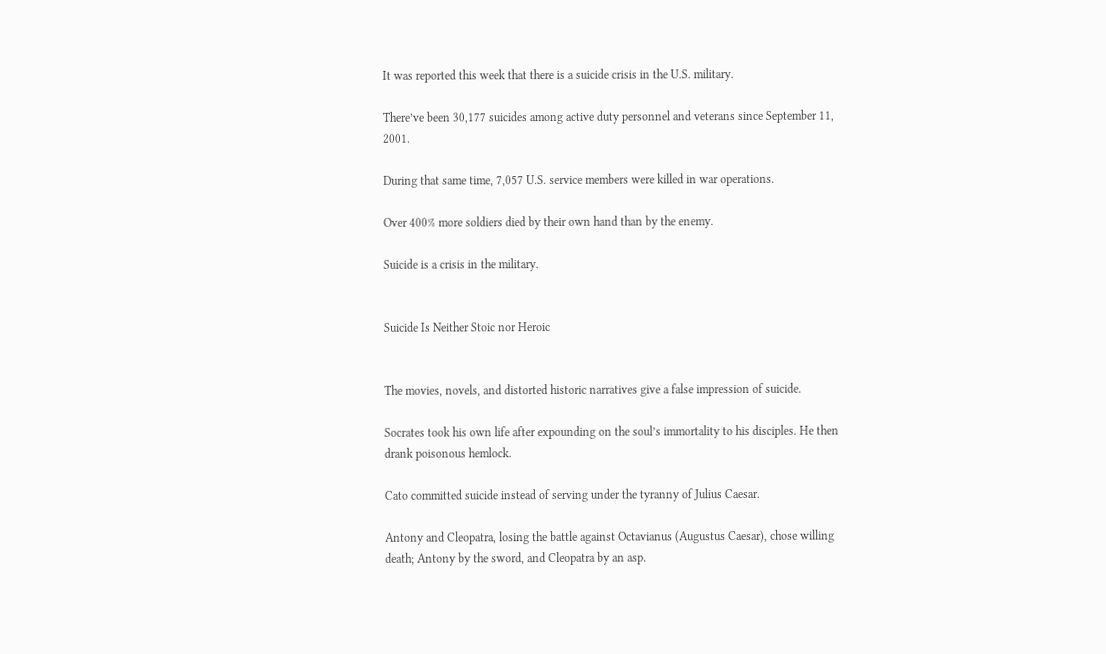It was reported this week that there is a suicide crisis in the U.S. military.

There’ve been 30,177 suicides among active duty personnel and veterans since September 11, 2001.

During that same time, 7,057 U.S. service members were killed in war operations.

Over 400% more soldiers died by their own hand than by the enemy.

Suicide is a crisis in the military.


Suicide Is Neither Stoic nor Heroic


The movies, novels, and distorted historic narratives give a false impression of suicide.

Socrates took his own life after expounding on the soul’s immortality to his disciples. He then drank poisonous hemlock.

Cato committed suicide instead of serving under the tyranny of Julius Caesar.

Antony and Cleopatra, losing the battle against Octavianus (Augustus Caesar), chose willing death; Antony by the sword, and Cleopatra by an asp.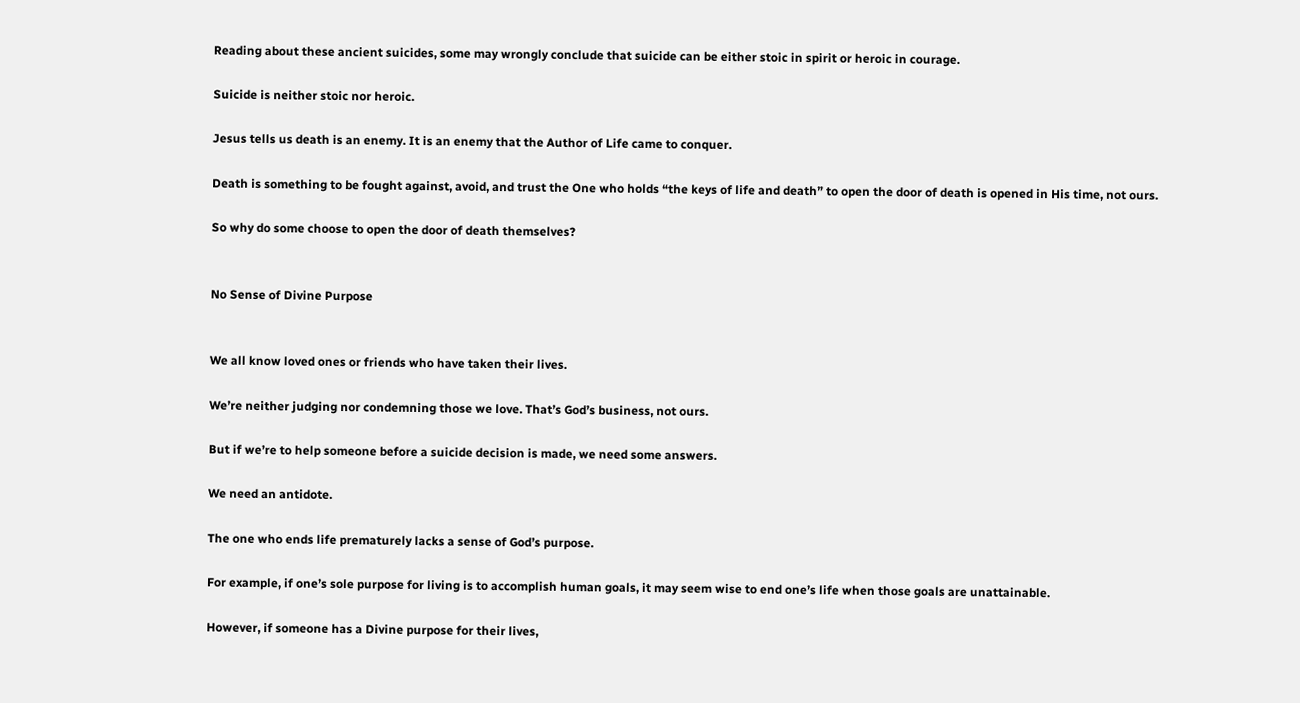Reading about these ancient suicides, some may wrongly conclude that suicide can be either stoic in spirit or heroic in courage.

Suicide is neither stoic nor heroic.

Jesus tells us death is an enemy. It is an enemy that the Author of Life came to conquer.

Death is something to be fought against, avoid, and trust the One who holds “the keys of life and death” to open the door of death is opened in His time, not ours.

So why do some choose to open the door of death themselves?


No Sense of Divine Purpose


We all know loved ones or friends who have taken their lives.

We’re neither judging nor condemning those we love. That’s God’s business, not ours.

But if we’re to help someone before a suicide decision is made, we need some answers.

We need an antidote.

The one who ends life prematurely lacks a sense of God’s purpose.

For example, if one’s sole purpose for living is to accomplish human goals, it may seem wise to end one’s life when those goals are unattainable.

However, if someone has a Divine purpose for their lives,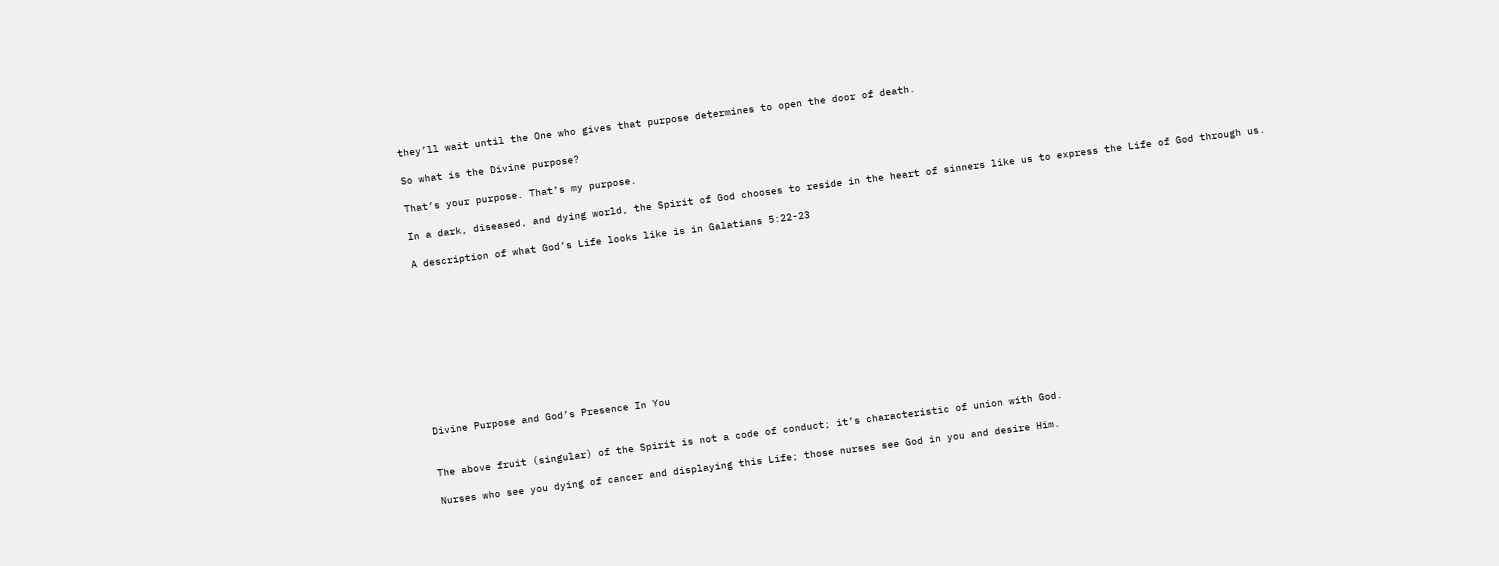they’ll wait until the One who gives that purpose determines to open the door of death.

So what is the Divine purpose?

That’s your purpose. That’s my purpose.

In a dark, diseased, and dying world, the Spirit of God chooses to reside in the heart of sinners like us to express the Life of God through us.

A description of what God’s Life looks like is in Galatians 5:22-23











Divine Purpose and God’s Presence In You


The above fruit (singular) of the Spirit is not a code of conduct; it’s characteristic of union with God.

Nurses who see you dying of cancer and displaying this Life; those nurses see God in you and desire Him.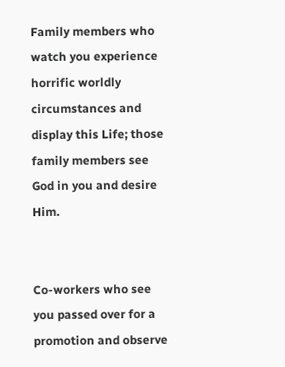Family members who watch you experience horrific worldly circumstances and display this Life; those family members see God in you and desire Him.


Co-workers who see you passed over for a promotion and observe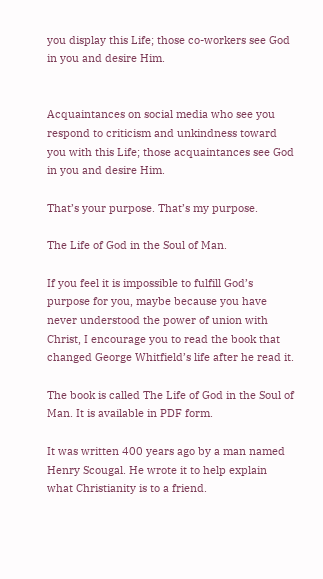you display this Life; those co-workers see God in you and desire Him.


Acquaintances on social media who see you respond to criticism and unkindness toward you with this Life; those acquaintances see God in you and desire Him.

That’s your purpose. That’s my purpose.

The Life of God in the Soul of Man.

If you feel it is impossible to fulfill God’s purpose for you, maybe because you have never understood the power of union with Christ, I encourage you to read the book that changed George Whitfield’s life after he read it.

The book is called The Life of God in the Soul of Man. It is available in PDF form.

It was written 400 years ago by a man named Henry Scougal. He wrote it to help explain what Christianity is to a friend.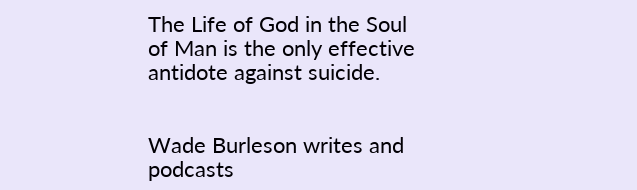The Life of God in the Soul of Man is the only effective antidote against suicide.


Wade Burleson writes and podcasts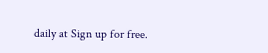daily at Sign up for free.